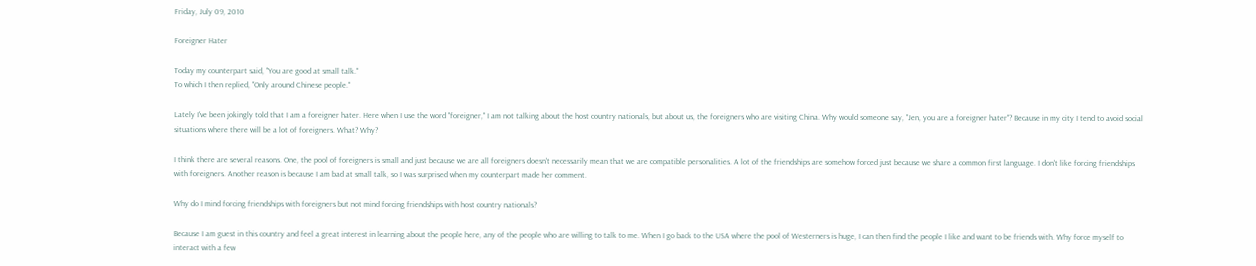Friday, July 09, 2010

Foreigner Hater

Today my counterpart said, "You are good at small talk."
To which I then replied, "Only around Chinese people."

Lately I've been jokingly told that I am a foreigner hater. Here when I use the word "foreigner," I am not talking about the host country nationals, but about us, the foreigners who are visiting China. Why would someone say, "Jen, you are a foreigner hater"? Because in my city I tend to avoid social situations where there will be a lot of foreigners. What? Why?

I think there are several reasons. One, the pool of foreigners is small and just because we are all foreigners doesn't necessarily mean that we are compatible personalities. A lot of the friendships are somehow forced just because we share a common first language. I don't like forcing friendships with foreigners. Another reason is because I am bad at small talk, so I was surprised when my counterpart made her comment.

Why do I mind forcing friendships with foreigners but not mind forcing friendships with host country nationals?

Because I am guest in this country and feel a great interest in learning about the people here, any of the people who are willing to talk to me. When I go back to the USA where the pool of Westerners is huge, I can then find the people I like and want to be friends with. Why force myself to interact with a few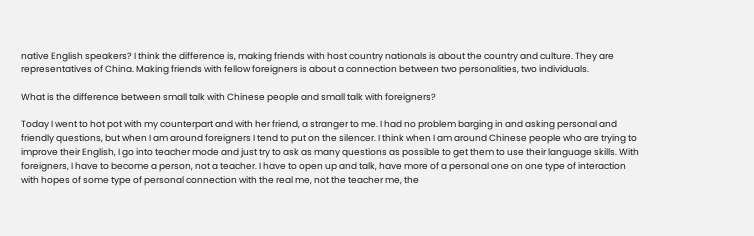native English speakers? I think the difference is, making friends with host country nationals is about the country and culture. They are representatives of China. Making friends with fellow foreigners is about a connection between two personalities, two individuals.

What is the difference between small talk with Chinese people and small talk with foreigners?

Today I went to hot pot with my counterpart and with her friend, a stranger to me. I had no problem barging in and asking personal and friendly questions, but when I am around foreigners I tend to put on the silencer. I think when I am around Chinese people who are trying to improve their English, I go into teacher mode and just try to ask as many questions as possible to get them to use their language skills. With foreigners, I have to become a person, not a teacher. I have to open up and talk, have more of a personal one on one type of interaction with hopes of some type of personal connection with the real me, not the teacher me, the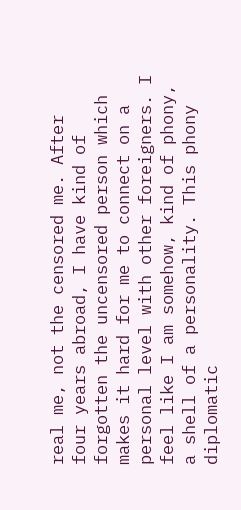real me, not the censored me. After four years abroad, I have kind of forgotten the uncensored person which makes it hard for me to connect on a personal level with other foreigners. I feel like I am somehow, kind of phony, a shell of a personality. This phony diplomatic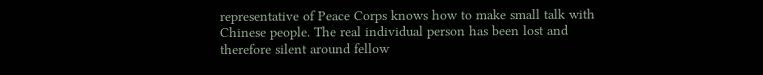representative of Peace Corps knows how to make small talk with Chinese people. The real individual person has been lost and therefore silent around fellow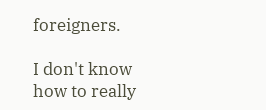foreigners.

I don't know how to really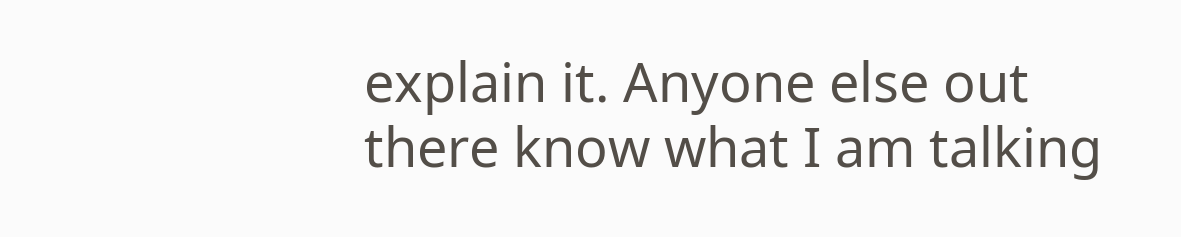explain it. Anyone else out there know what I am talking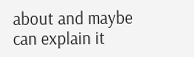about and maybe can explain it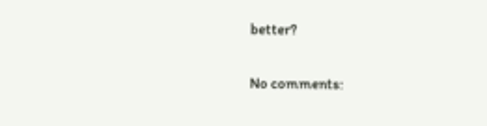better?

No comments: